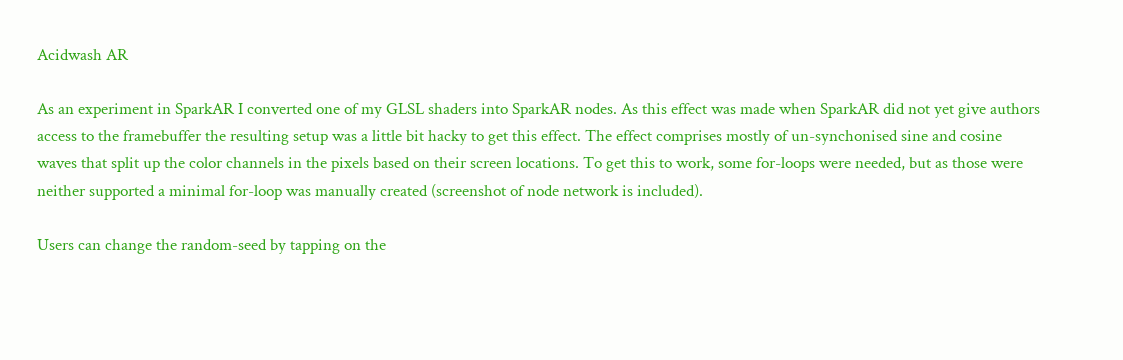Acidwash AR

As an experiment in SparkAR I converted one of my GLSL shaders into SparkAR nodes. As this effect was made when SparkAR did not yet give authors access to the framebuffer the resulting setup was a little bit hacky to get this effect. The effect comprises mostly of un-synchonised sine and cosine waves that split up the color channels in the pixels based on their screen locations. To get this to work, some for-loops were needed, but as those were neither supported a minimal for-loop was manually created (screenshot of node network is included).

Users can change the random-seed by tapping on the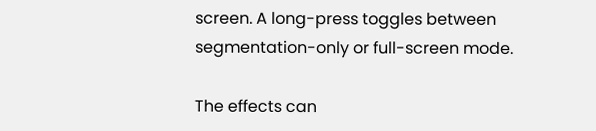screen. A long-press toggles between segmentation-only or full-screen mode.

The effects can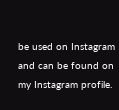be used on Instagram and can be found on my Instagram profile.